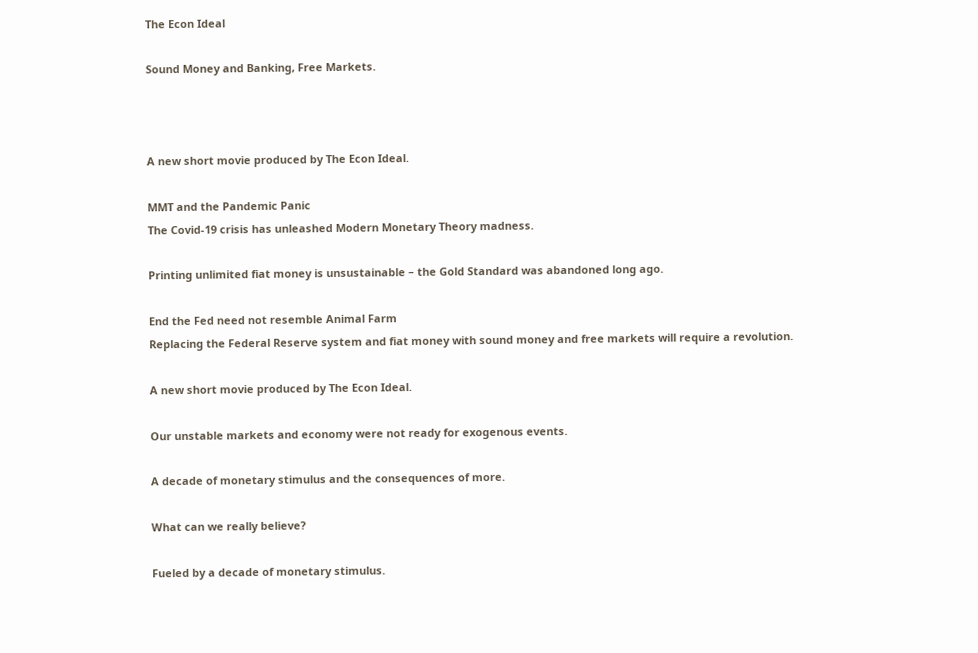The Econ Ideal

Sound Money and Banking, Free Markets.



A new short movie produced by The Econ Ideal.

MMT and the Pandemic Panic
The Covid-19 crisis has unleashed Modern Monetary Theory madness.

Printing unlimited fiat money is unsustainable – the Gold Standard was abandoned long ago.

End the Fed need not resemble Animal Farm
Replacing the Federal Reserve system and fiat money with sound money and free markets will require a revolution.

A new short movie produced by The Econ Ideal.

Our unstable markets and economy were not ready for exogenous events.

A decade of monetary stimulus and the consequences of more.

What can we really believe?

Fueled by a decade of monetary stimulus.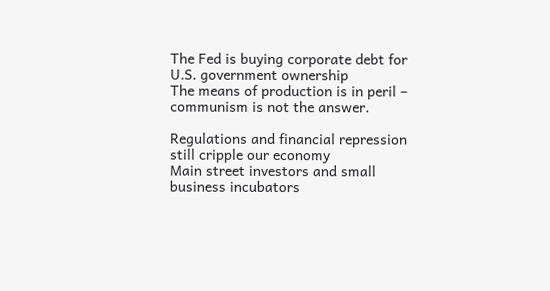The Fed is buying corporate debt for U.S. government ownership
The means of production is in peril – communism is not the answer.

Regulations and financial repression still cripple our economy
Main street investors and small business incubators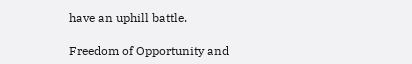have an uphill battle.

Freedom of Opportunity and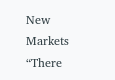New Markets
“There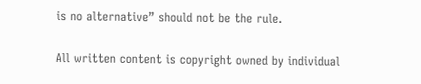is no alternative” should not be the rule.

All written content is copyright owned by individual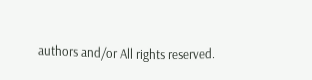authors and/or All rights reserved.